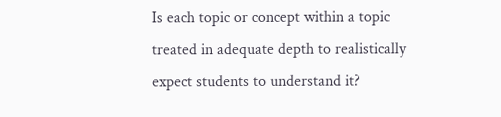Is each topic or concept within a topic treated in adequate depth to realistically expect students to understand it?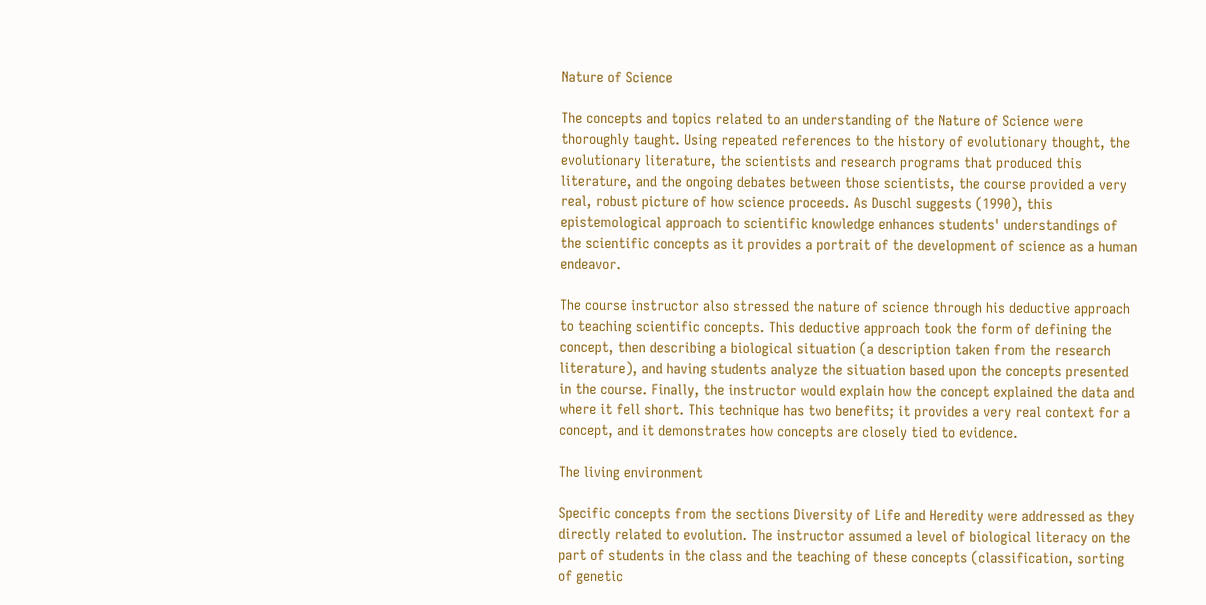Nature of Science

The concepts and topics related to an understanding of the Nature of Science were thoroughly taught. Using repeated references to the history of evolutionary thought, the evolutionary literature, the scientists and research programs that produced this literature, and the ongoing debates between those scientists, the course provided a very real, robust picture of how science proceeds. As Duschl suggests (1990), this epistemological approach to scientific knowledge enhances students' understandings of the scientific concepts as it provides a portrait of the development of science as a human endeavor.

The course instructor also stressed the nature of science through his deductive approach to teaching scientific concepts. This deductive approach took the form of defining the concept, then describing a biological situation (a description taken from the research literature), and having students analyze the situation based upon the concepts presented in the course. Finally, the instructor would explain how the concept explained the data and where it fell short. This technique has two benefits; it provides a very real context for a concept, and it demonstrates how concepts are closely tied to evidence.

The living environment

Specific concepts from the sections Diversity of Life and Heredity were addressed as they directly related to evolution. The instructor assumed a level of biological literacy on the part of students in the class and the teaching of these concepts (classification, sorting of genetic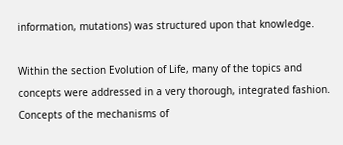information, mutations) was structured upon that knowledge.

Within the section Evolution of Life, many of the topics and concepts were addressed in a very thorough, integrated fashion. Concepts of the mechanisms of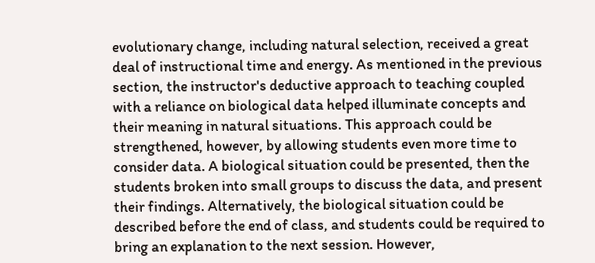evolutionary change, including natural selection, received a great deal of instructional time and energy. As mentioned in the previous section, the instructor's deductive approach to teaching coupled with a reliance on biological data helped illuminate concepts and their meaning in natural situations. This approach could be strengthened, however, by allowing students even more time to consider data. A biological situation could be presented, then the students broken into small groups to discuss the data, and present their findings. Alternatively, the biological situation could be described before the end of class, and students could be required to bring an explanation to the next session. However,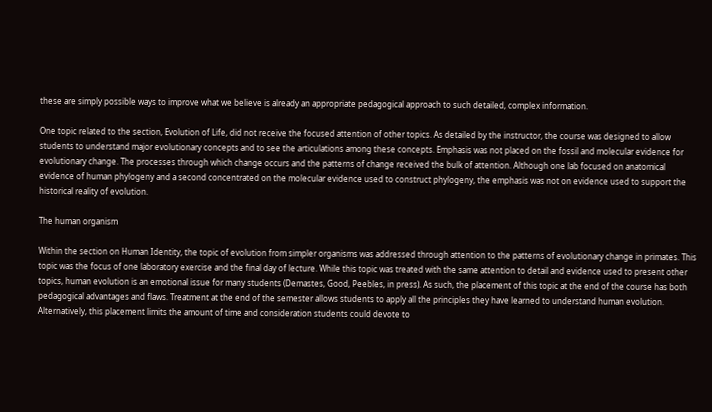these are simply possible ways to improve what we believe is already an appropriate pedagogical approach to such detailed, complex information.

One topic related to the section, Evolution of Life, did not receive the focused attention of other topics. As detailed by the instructor, the course was designed to allow students to understand major evolutionary concepts and to see the articulations among these concepts. Emphasis was not placed on the fossil and molecular evidence for evolutionary change. The processes through which change occurs and the patterns of change received the bulk of attention. Although one lab focused on anatomical evidence of human phylogeny and a second concentrated on the molecular evidence used to construct phylogeny, the emphasis was not on evidence used to support the historical reality of evolution.

The human organism

Within the section on Human Identity, the topic of evolution from simpler organisms was addressed through attention to the patterns of evolutionary change in primates. This topic was the focus of one laboratory exercise and the final day of lecture. While this topic was treated with the same attention to detail and evidence used to present other topics, human evolution is an emotional issue for many students (Demastes, Good, Peebles, in press). As such, the placement of this topic at the end of the course has both pedagogical advantages and flaws. Treatment at the end of the semester allows students to apply all the principles they have learned to understand human evolution. Alternatively, this placement limits the amount of time and consideration students could devote to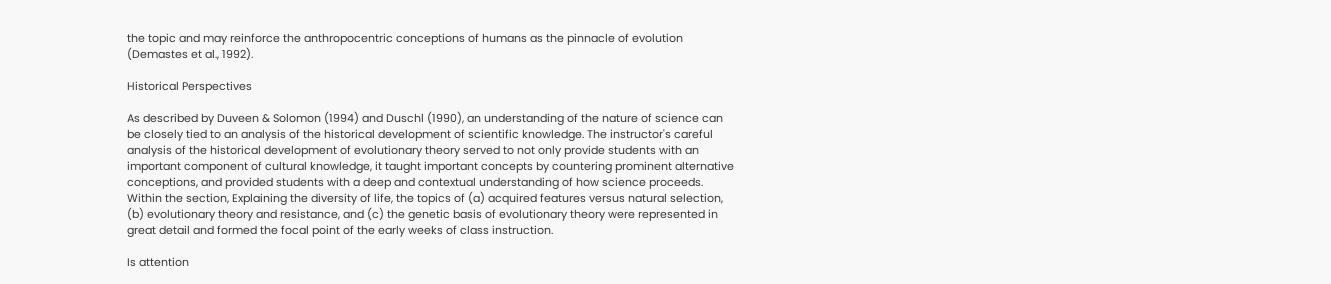the topic and may reinforce the anthropocentric conceptions of humans as the pinnacle of evolution (Demastes et al., 1992).

Historical Perspectives

As described by Duveen & Solomon (1994) and Duschl (1990), an understanding of the nature of science can be closely tied to an analysis of the historical development of scientific knowledge. The instructor's careful analysis of the historical development of evolutionary theory served to not only provide students with an important component of cultural knowledge, it taught important concepts by countering prominent alternative conceptions, and provided students with a deep and contextual understanding of how science proceeds. Within the section, Explaining the diversity of life, the topics of (a) acquired features versus natural selection, (b) evolutionary theory and resistance, and (c) the genetic basis of evolutionary theory were represented in great detail and formed the focal point of the early weeks of class instruction.

Is attention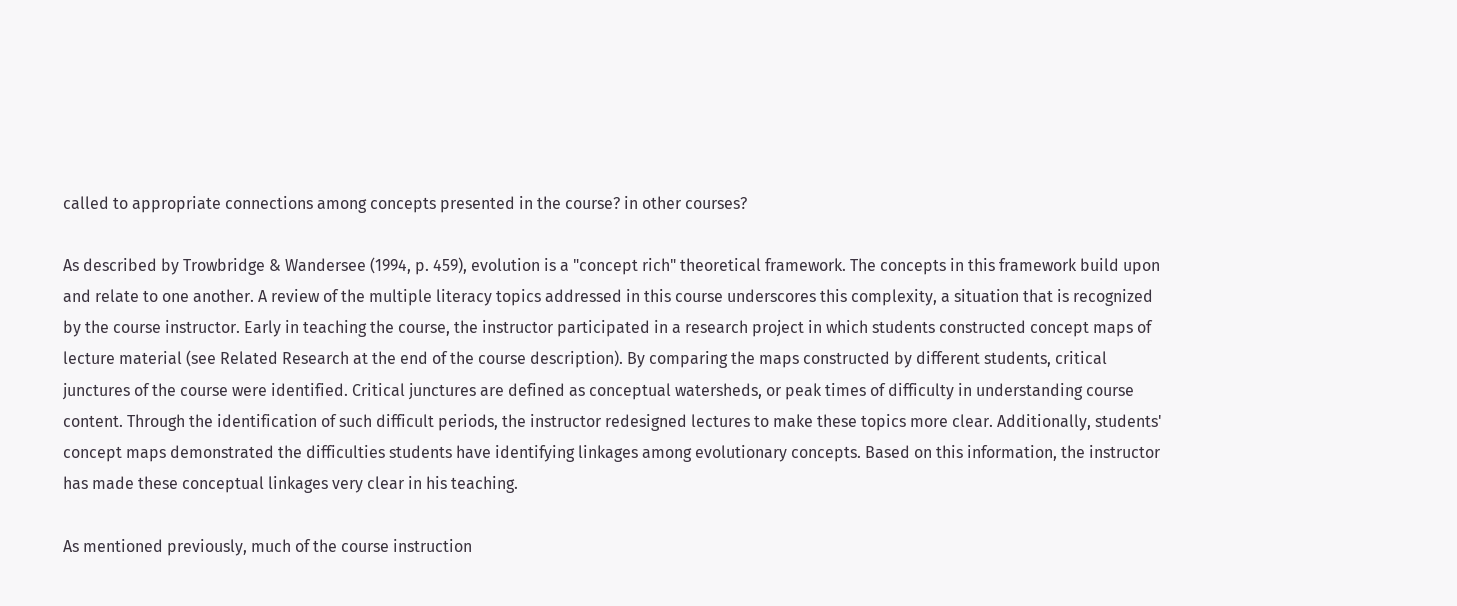called to appropriate connections among concepts presented in the course? in other courses?

As described by Trowbridge & Wandersee (1994, p. 459), evolution is a "concept rich" theoretical framework. The concepts in this framework build upon and relate to one another. A review of the multiple literacy topics addressed in this course underscores this complexity, a situation that is recognized by the course instructor. Early in teaching the course, the instructor participated in a research project in which students constructed concept maps of lecture material (see Related Research at the end of the course description). By comparing the maps constructed by different students, critical junctures of the course were identified. Critical junctures are defined as conceptual watersheds, or peak times of difficulty in understanding course content. Through the identification of such difficult periods, the instructor redesigned lectures to make these topics more clear. Additionally, students' concept maps demonstrated the difficulties students have identifying linkages among evolutionary concepts. Based on this information, the instructor has made these conceptual linkages very clear in his teaching.

As mentioned previously, much of the course instruction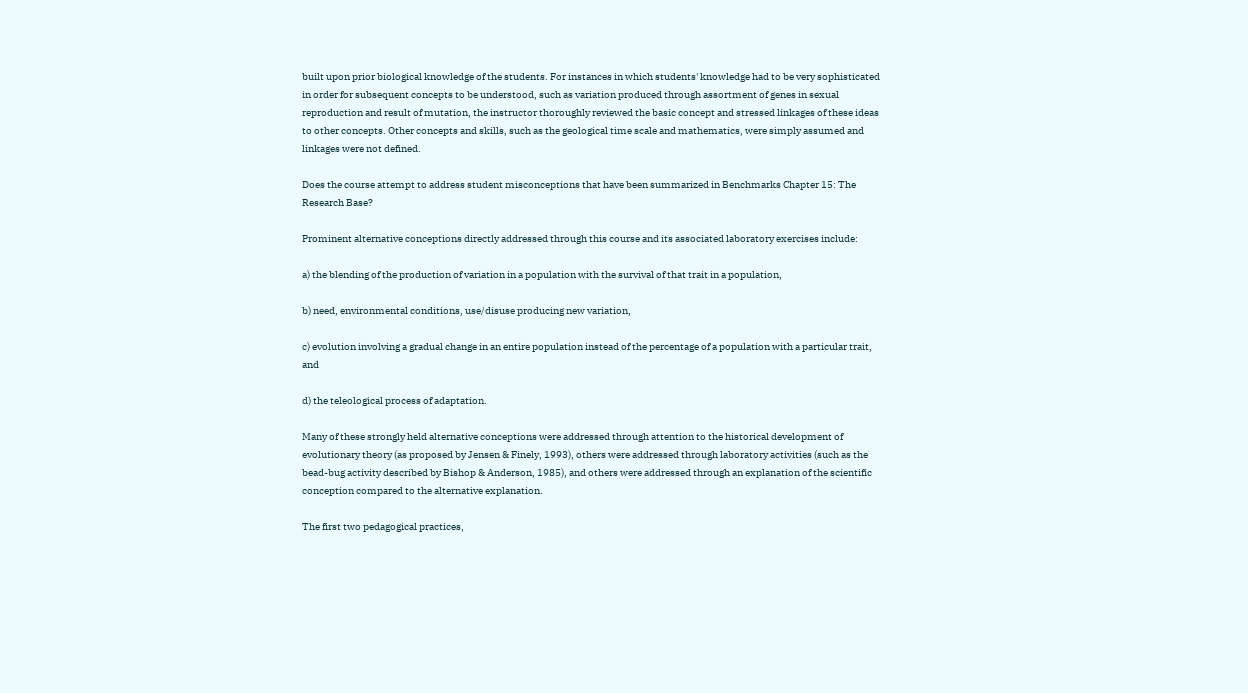built upon prior biological knowledge of the students. For instances in which students' knowledge had to be very sophisticated in order for subsequent concepts to be understood, such as variation produced through assortment of genes in sexual reproduction and result of mutation, the instructor thoroughly reviewed the basic concept and stressed linkages of these ideas to other concepts. Other concepts and skills, such as the geological time scale and mathematics, were simply assumed and linkages were not defined.

Does the course attempt to address student misconceptions that have been summarized in Benchmarks Chapter 15: The Research Base?

Prominent alternative conceptions directly addressed through this course and its associated laboratory exercises include:

a) the blending of the production of variation in a population with the survival of that trait in a population,

b) need, environmental conditions, use/disuse producing new variation,

c) evolution involving a gradual change in an entire population instead of the percentage of a population with a particular trait, and

d) the teleological process of adaptation.

Many of these strongly held alternative conceptions were addressed through attention to the historical development of evolutionary theory (as proposed by Jensen & Finely, 1993), others were addressed through laboratory activities (such as the bead-bug activity described by Bishop & Anderson, 1985), and others were addressed through an explanation of the scientific conception compared to the alternative explanation.

The first two pedagogical practices,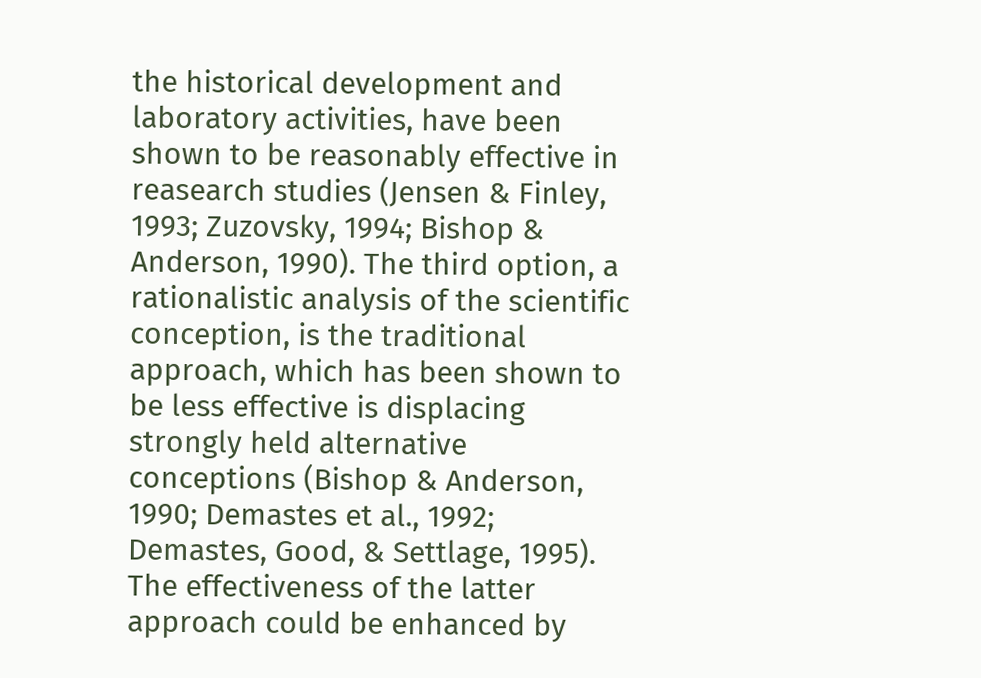the historical development and laboratory activities, have been shown to be reasonably effective in reasearch studies (Jensen & Finley, 1993; Zuzovsky, 1994; Bishop & Anderson, 1990). The third option, a rationalistic analysis of the scientific conception, is the traditional approach, which has been shown to be less effective is displacing strongly held alternative conceptions (Bishop & Anderson, 1990; Demastes et al., 1992; Demastes, Good, & Settlage, 1995). The effectiveness of the latter approach could be enhanced by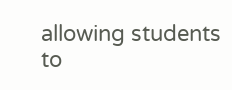allowing students to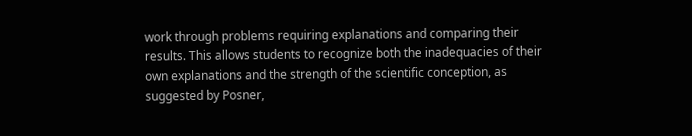work through problems requiring explanations and comparing their results. This allows students to recognize both the inadequacies of their own explanations and the strength of the scientific conception, as suggested by Posner,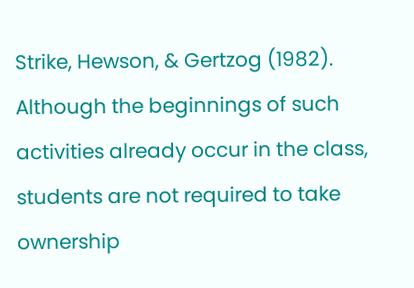Strike, Hewson, & Gertzog (1982). Although the beginnings of such activities already occur in the class, students are not required to take ownership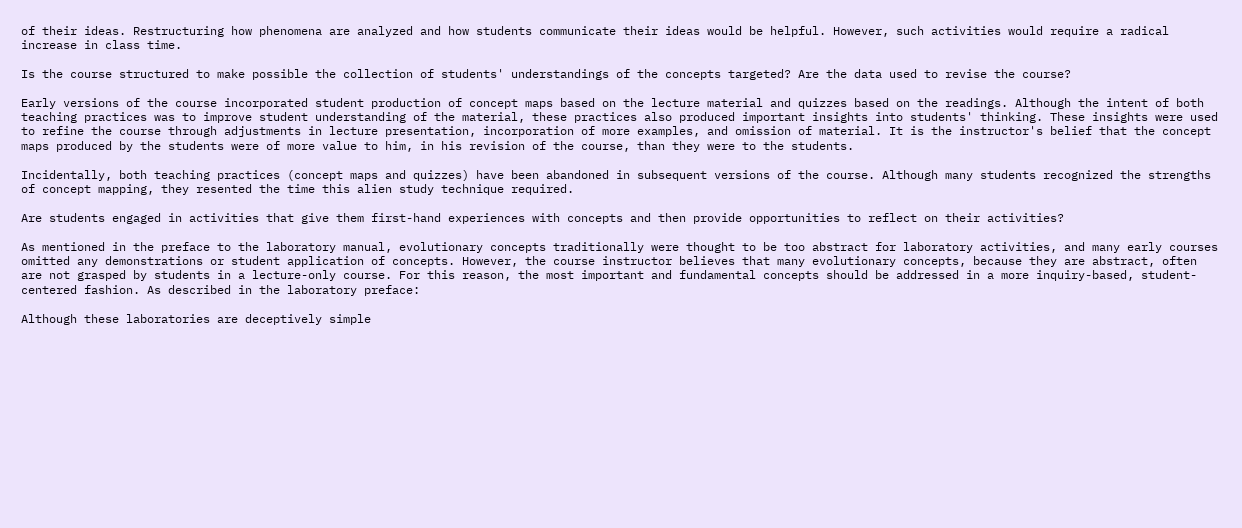of their ideas. Restructuring how phenomena are analyzed and how students communicate their ideas would be helpful. However, such activities would require a radical increase in class time.

Is the course structured to make possible the collection of students' understandings of the concepts targeted? Are the data used to revise the course?

Early versions of the course incorporated student production of concept maps based on the lecture material and quizzes based on the readings. Although the intent of both teaching practices was to improve student understanding of the material, these practices also produced important insights into students' thinking. These insights were used to refine the course through adjustments in lecture presentation, incorporation of more examples, and omission of material. It is the instructor's belief that the concept maps produced by the students were of more value to him, in his revision of the course, than they were to the students.

Incidentally, both teaching practices (concept maps and quizzes) have been abandoned in subsequent versions of the course. Although many students recognized the strengths of concept mapping, they resented the time this alien study technique required.

Are students engaged in activities that give them first-hand experiences with concepts and then provide opportunities to reflect on their activities?

As mentioned in the preface to the laboratory manual, evolutionary concepts traditionally were thought to be too abstract for laboratory activities, and many early courses omitted any demonstrations or student application of concepts. However, the course instructor believes that many evolutionary concepts, because they are abstract, often are not grasped by students in a lecture-only course. For this reason, the most important and fundamental concepts should be addressed in a more inquiry-based, student-centered fashion. As described in the laboratory preface:

Although these laboratories are deceptively simple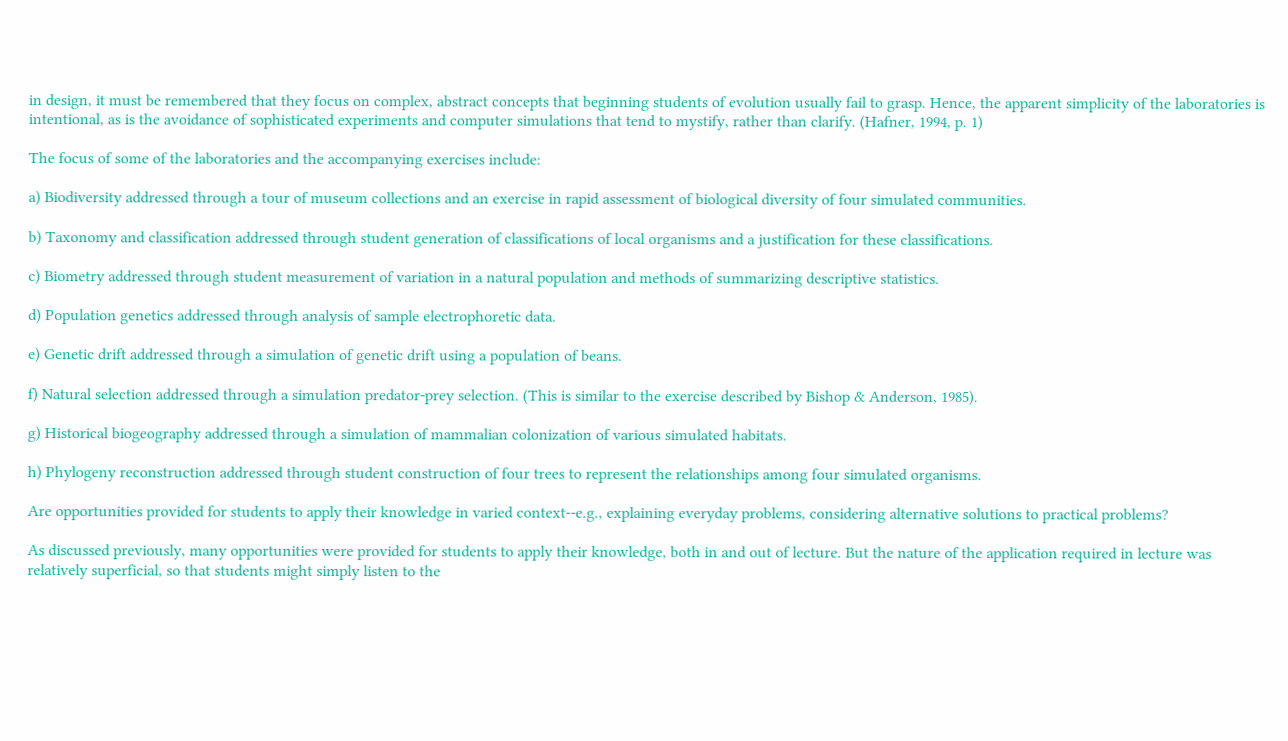in design, it must be remembered that they focus on complex, abstract concepts that beginning students of evolution usually fail to grasp. Hence, the apparent simplicity of the laboratories is intentional, as is the avoidance of sophisticated experiments and computer simulations that tend to mystify, rather than clarify. (Hafner, 1994, p. 1)

The focus of some of the laboratories and the accompanying exercises include:

a) Biodiversity addressed through a tour of museum collections and an exercise in rapid assessment of biological diversity of four simulated communities.

b) Taxonomy and classification addressed through student generation of classifications of local organisms and a justification for these classifications.

c) Biometry addressed through student measurement of variation in a natural population and methods of summarizing descriptive statistics.

d) Population genetics addressed through analysis of sample electrophoretic data.

e) Genetic drift addressed through a simulation of genetic drift using a population of beans.

f) Natural selection addressed through a simulation predator-prey selection. (This is similar to the exercise described by Bishop & Anderson, 1985).

g) Historical biogeography addressed through a simulation of mammalian colonization of various simulated habitats.

h) Phylogeny reconstruction addressed through student construction of four trees to represent the relationships among four simulated organisms.

Are opportunities provided for students to apply their knowledge in varied context--e.g., explaining everyday problems, considering alternative solutions to practical problems?

As discussed previously, many opportunities were provided for students to apply their knowledge, both in and out of lecture. But the nature of the application required in lecture was relatively superficial, so that students might simply listen to the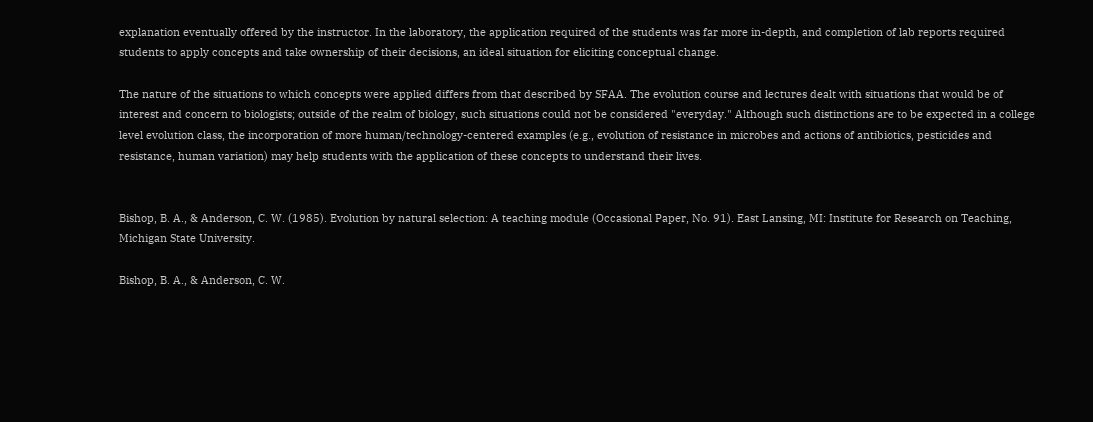explanation eventually offered by the instructor. In the laboratory, the application required of the students was far more in-depth, and completion of lab reports required students to apply concepts and take ownership of their decisions, an ideal situation for eliciting conceptual change.

The nature of the situations to which concepts were applied differs from that described by SFAA. The evolution course and lectures dealt with situations that would be of interest and concern to biologists; outside of the realm of biology, such situations could not be considered "everyday." Although such distinctions are to be expected in a college level evolution class, the incorporation of more human/technology-centered examples (e.g., evolution of resistance in microbes and actions of antibiotics, pesticides and resistance, human variation) may help students with the application of these concepts to understand their lives.


Bishop, B. A., & Anderson, C. W. (1985). Evolution by natural selection: A teaching module (Occasional Paper, No. 91). East Lansing, MI: Institute for Research on Teaching, Michigan State University.

Bishop, B. A., & Anderson, C. W.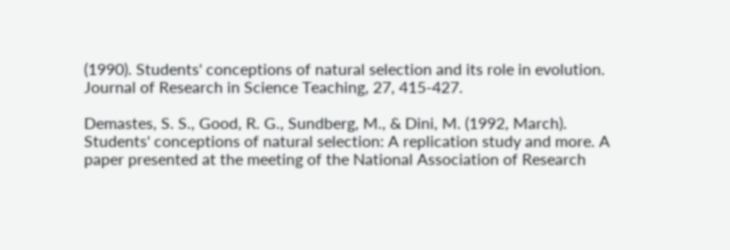(1990). Students' conceptions of natural selection and its role in evolution. Journal of Research in Science Teaching, 27, 415-427.

Demastes, S. S., Good, R. G., Sundberg, M., & Dini, M. (1992, March). Students' conceptions of natural selection: A replication study and more. A paper presented at the meeting of the National Association of Research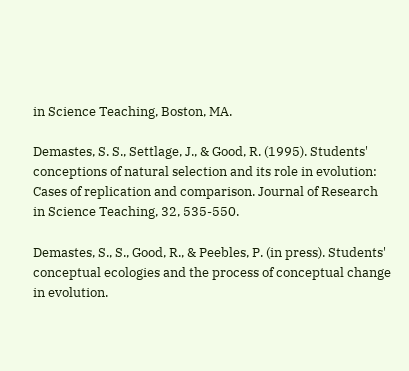in Science Teaching, Boston, MA.

Demastes, S. S., Settlage, J., & Good, R. (1995). Students' conceptions of natural selection and its role in evolution: Cases of replication and comparison. Journal of Research in Science Teaching, 32, 535-550.

Demastes, S., S., Good, R., & Peebles, P. (in press). Students' conceptual ecologies and the process of conceptual change in evolution.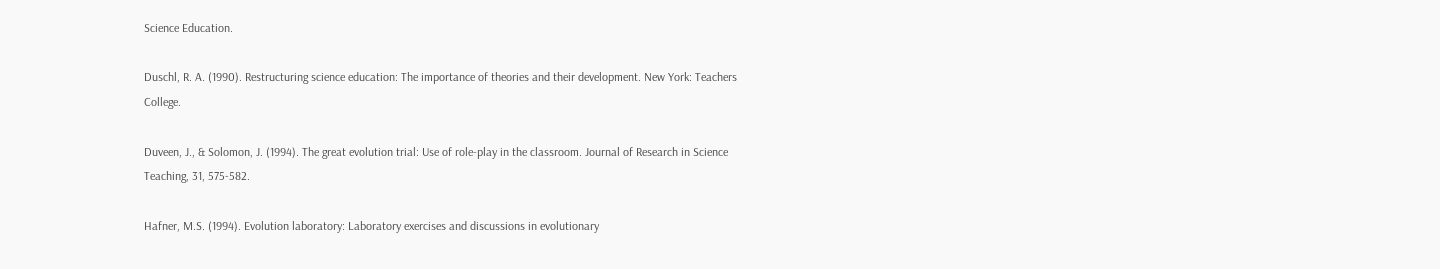Science Education.

Duschl, R. A. (1990). Restructuring science education: The importance of theories and their development. New York: Teachers College.

Duveen, J., & Solomon, J. (1994). The great evolution trial: Use of role-play in the classroom. Journal of Research in Science Teaching, 31, 575-582.

Hafner, M.S. (1994). Evolution laboratory: Laboratory exercises and discussions in evolutionary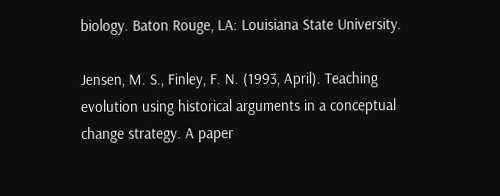biology. Baton Rouge, LA: Louisiana State University.

Jensen, M. S., Finley, F. N. (1993, April). Teaching evolution using historical arguments in a conceptual change strategy. A paper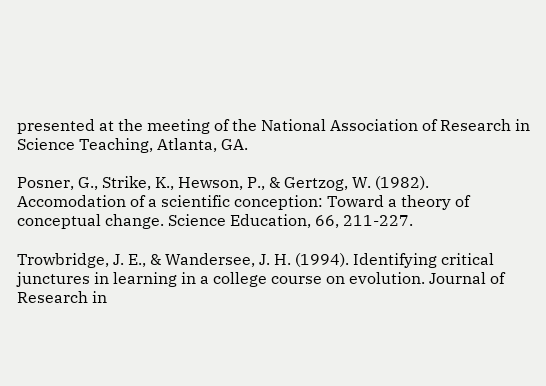presented at the meeting of the National Association of Research in Science Teaching, Atlanta, GA.

Posner, G., Strike, K., Hewson, P., & Gertzog, W. (1982). Accomodation of a scientific conception: Toward a theory of conceptual change. Science Education, 66, 211-227.

Trowbridge, J. E., & Wandersee, J. H. (1994). Identifying critical junctures in learning in a college course on evolution. Journal of Research in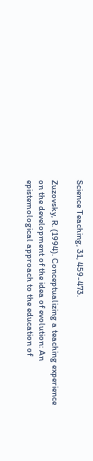Science Teaching, 31, 459-473.

Zuzovsky, R. (1994). Conceptualizing a teaching experience on the development of the idea of evolution: An epistemological approach to the education of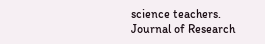science teachers. Journal of Research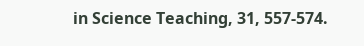in Science Teaching, 31, 557-574.